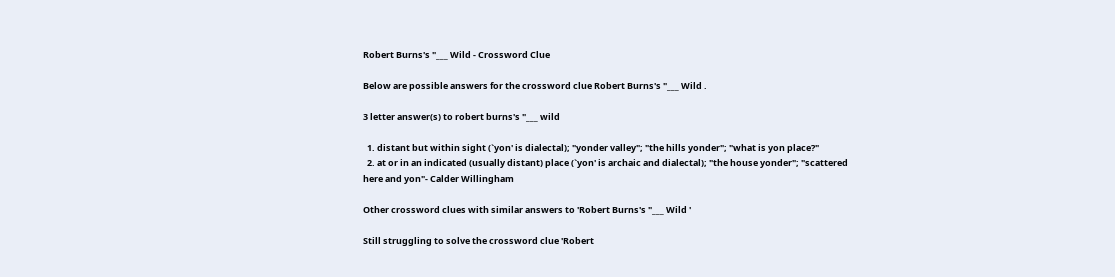Robert Burns's "___ Wild - Crossword Clue

Below are possible answers for the crossword clue Robert Burns's "___ Wild .

3 letter answer(s) to robert burns's "___ wild

  1. distant but within sight (`yon' is dialectal); "yonder valley"; "the hills yonder"; "what is yon place?"
  2. at or in an indicated (usually distant) place (`yon' is archaic and dialectal); "the house yonder"; "scattered here and yon"- Calder Willingham

Other crossword clues with similar answers to 'Robert Burns's "___ Wild '

Still struggling to solve the crossword clue 'Robert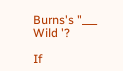Burns's "___ Wild '?

If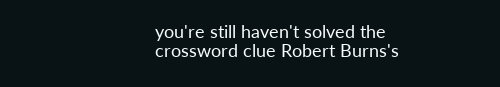you're still haven't solved the crossword clue Robert Burns's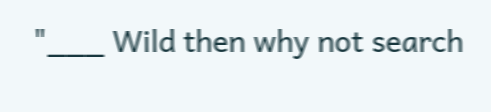"___ Wild then why not search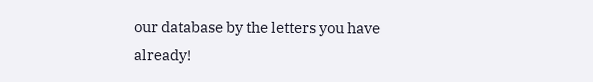our database by the letters you have already!